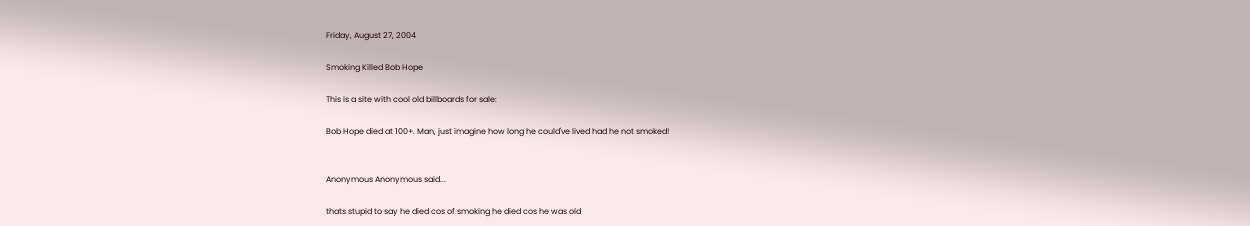Friday, August 27, 2004

Smoking Killed Bob Hope

This is a site with cool old billboards for sale:

Bob Hope died at 100+. Man, just imagine how long he could've lived had he not smoked!


Anonymous Anonymous said...

thats stupid to say he died cos of smoking he died cos he was old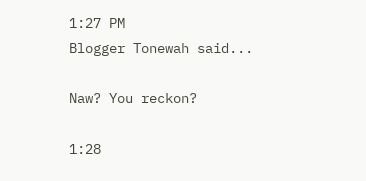1:27 PM
Blogger Tonewah said...

Naw? You reckon?

1:28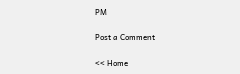PM

Post a Comment

<< Home